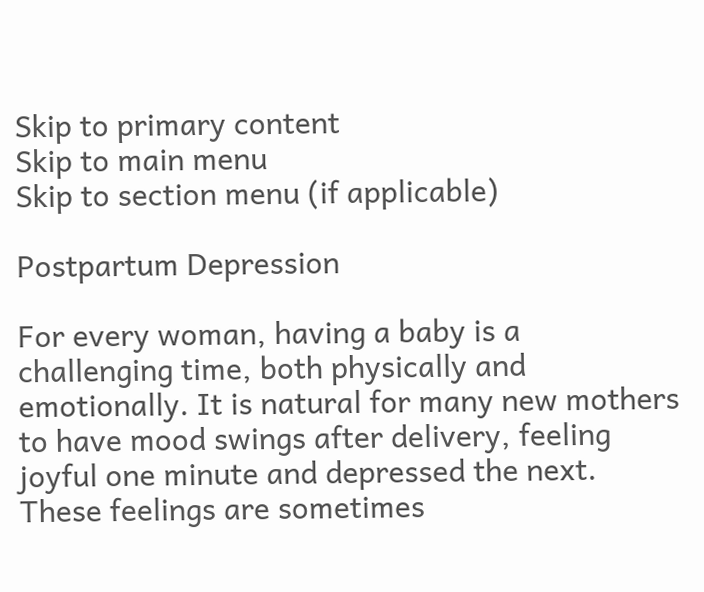Skip to primary content
Skip to main menu
Skip to section menu (if applicable)

Postpartum Depression

For every woman, having a baby is a challenging time, both physically and emotionally. It is natural for many new mothers to have mood swings after delivery, feeling joyful one minute and depressed the next. These feelings are sometimes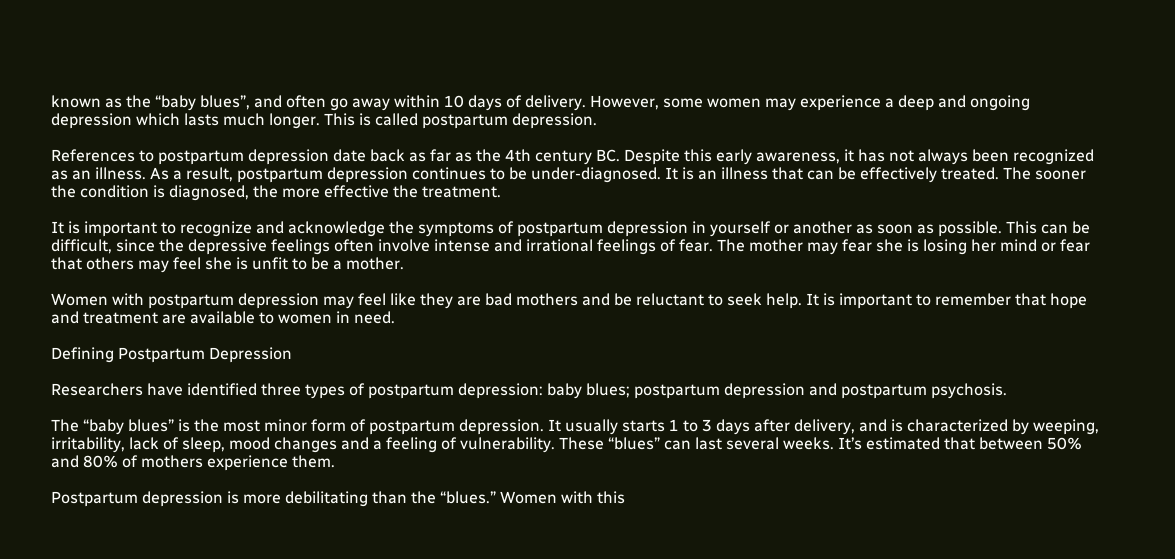known as the “baby blues”, and often go away within 10 days of delivery. However, some women may experience a deep and ongoing depression which lasts much longer. This is called postpartum depression.

References to postpartum depression date back as far as the 4th century BC. Despite this early awareness, it has not always been recognized as an illness. As a result, postpartum depression continues to be under-diagnosed. It is an illness that can be effectively treated. The sooner the condition is diagnosed, the more effective the treatment.

It is important to recognize and acknowledge the symptoms of postpartum depression in yourself or another as soon as possible. This can be difficult, since the depressive feelings often involve intense and irrational feelings of fear. The mother may fear she is losing her mind or fear that others may feel she is unfit to be a mother.

Women with postpartum depression may feel like they are bad mothers and be reluctant to seek help. It is important to remember that hope and treatment are available to women in need.

Defining Postpartum Depression

Researchers have identified three types of postpartum depression: baby blues; postpartum depression and postpartum psychosis.

The “baby blues” is the most minor form of postpartum depression. It usually starts 1 to 3 days after delivery, and is characterized by weeping, irritability, lack of sleep, mood changes and a feeling of vulnerability. These “blues” can last several weeks. It’s estimated that between 50% and 80% of mothers experience them.

Postpartum depression is more debilitating than the “blues.” Women with this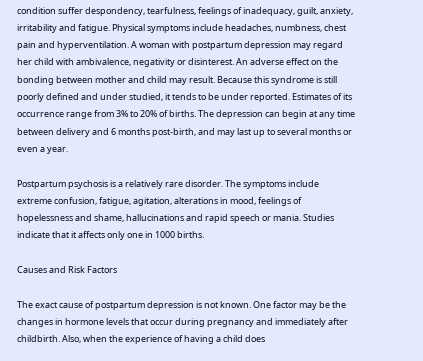condition suffer despondency, tearfulness, feelings of inadequacy, guilt, anxiety, irritability and fatigue. Physical symptoms include headaches, numbness, chest pain and hyperventilation. A woman with postpartum depression may regard her child with ambivalence, negativity or disinterest. An adverse effect on the bonding between mother and child may result. Because this syndrome is still poorly defined and under studied, it tends to be under reported. Estimates of its occurrence range from 3% to 20% of births. The depression can begin at any time between delivery and 6 months post-birth, and may last up to several months or even a year.

Postpartum psychosis is a relatively rare disorder. The symptoms include extreme confusion, fatigue, agitation, alterations in mood, feelings of hopelessness and shame, hallucinations and rapid speech or mania. Studies indicate that it affects only one in 1000 births.

Causes and Risk Factors

The exact cause of postpartum depression is not known. One factor may be the changes in hormone levels that occur during pregnancy and immediately after childbirth. Also, when the experience of having a child does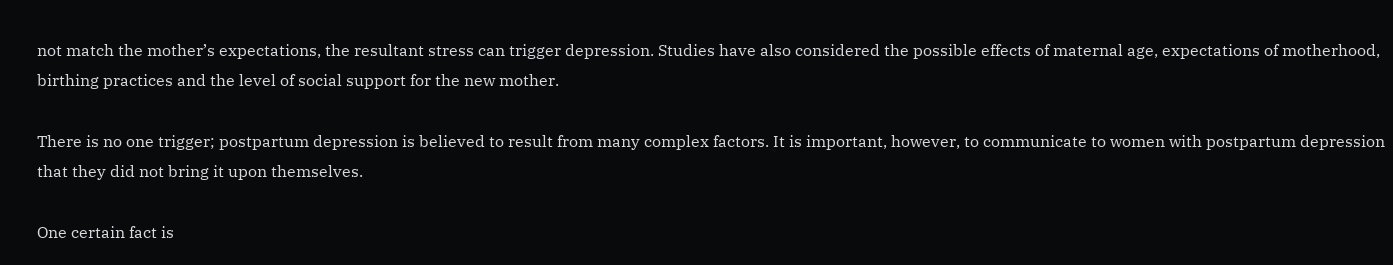not match the mother’s expectations, the resultant stress can trigger depression. Studies have also considered the possible effects of maternal age, expectations of motherhood, birthing practices and the level of social support for the new mother.

There is no one trigger; postpartum depression is believed to result from many complex factors. It is important, however, to communicate to women with postpartum depression that they did not bring it upon themselves.

One certain fact is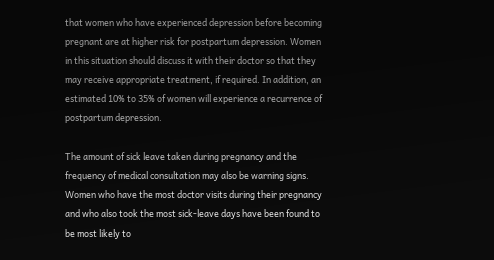that women who have experienced depression before becoming pregnant are at higher risk for postpartum depression. Women in this situation should discuss it with their doctor so that they may receive appropriate treatment, if required. In addition, an estimated 10% to 35% of women will experience a recurrence of postpartum depression.

The amount of sick leave taken during pregnancy and the frequency of medical consultation may also be warning signs. Women who have the most doctor visits during their pregnancy and who also took the most sick-leave days have been found to be most likely to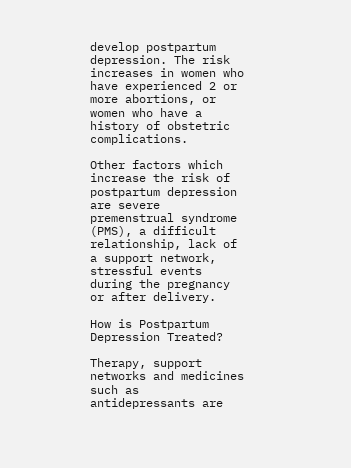develop postpartum depression. The risk increases in women who have experienced 2 or more abortions, or women who have a history of obstetric complications.

Other factors which increase the risk of postpartum depression are severe premenstrual syndrome (PMS), a difficult relationship, lack of a support network, stressful events during the pregnancy or after delivery.

How is Postpartum Depression Treated?

Therapy, support networks and medicines such as antidepressants are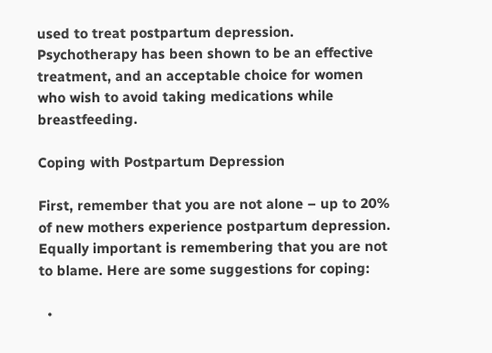used to treat postpartum depression. Psychotherapy has been shown to be an effective treatment, and an acceptable choice for women who wish to avoid taking medications while breastfeeding.

Coping with Postpartum Depression

First, remember that you are not alone – up to 20% of new mothers experience postpartum depression. Equally important is remembering that you are not to blame. Here are some suggestions for coping:

  •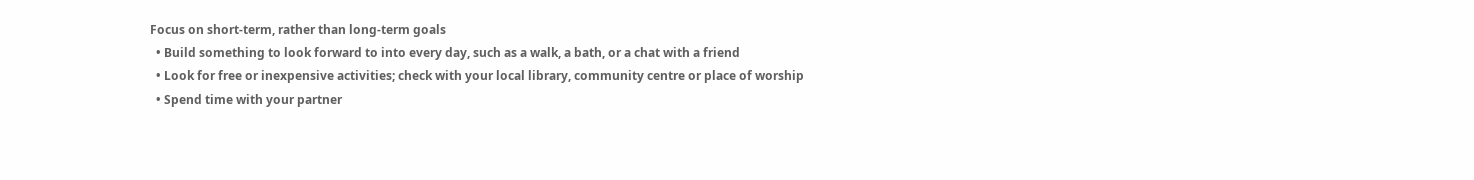Focus on short-term, rather than long-term goals
  • Build something to look forward to into every day, such as a walk, a bath, or a chat with a friend
  • Look for free or inexpensive activities; check with your local library, community centre or place of worship
  • Spend time with your partner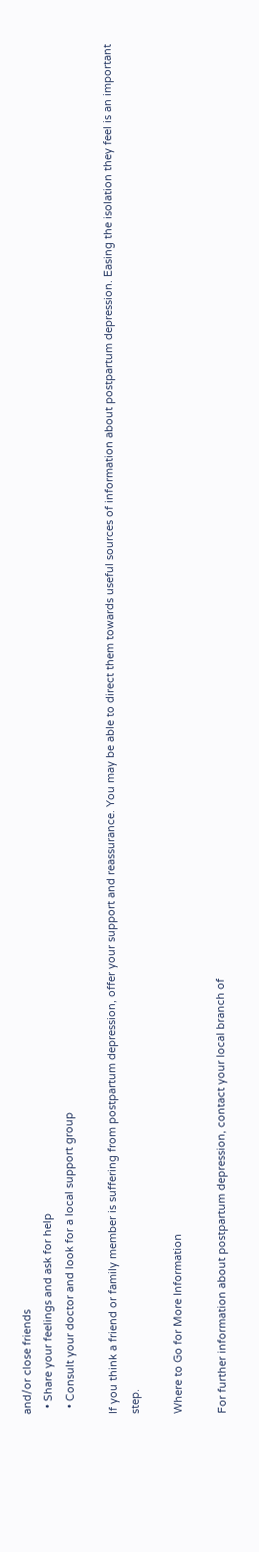and/or close friends
  • Share your feelings and ask for help
  • Consult your doctor and look for a local support group

If you think a friend or family member is suffering from postpartum depression, offer your support and reassurance. You may be able to direct them towards useful sources of information about postpartum depression. Easing the isolation they feel is an important step.

Where to Go for More Information

For further information about postpartum depression, contact your local branch of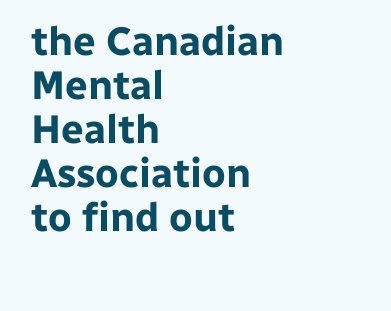the Canadian Mental Health Association to find out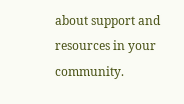about support and resources in your community.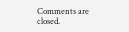Comments are closed.